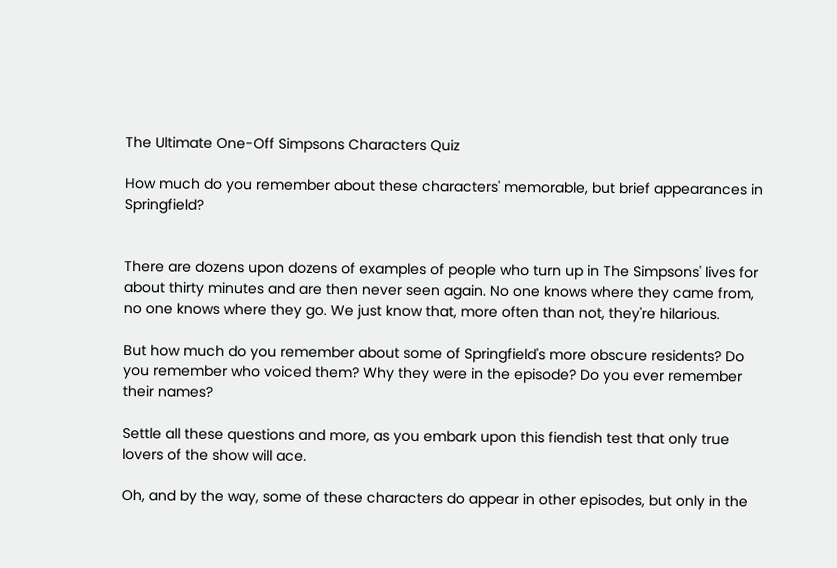The Ultimate One-Off Simpsons Characters Quiz

How much do you remember about these characters' memorable, but brief appearances in Springfield?


There are dozens upon dozens of examples of people who turn up in The Simpsons' lives for about thirty minutes and are then never seen again. No one knows where they came from, no one knows where they go. We just know that, more often than not, they're hilarious.

But how much do you remember about some of Springfield's more obscure residents? Do you remember who voiced them? Why they were in the episode? Do you ever remember their names?

Settle all these questions and more, as you embark upon this fiendish test that only true lovers of the show will ace.

Oh, and by the way, some of these characters do appear in other episodes, but only in the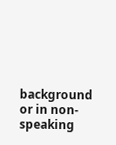background or in non-speaking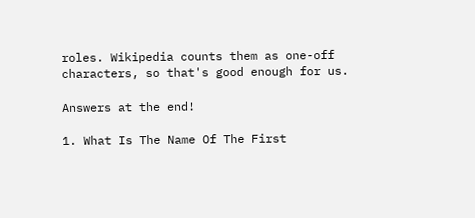roles. Wikipedia counts them as one-off characters, so that's good enough for us.

Answers at the end!

1. What Is The Name Of The First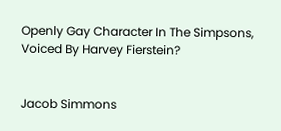Openly Gay Character In The Simpsons, Voiced By Harvey Fierstein?


Jacob Simmons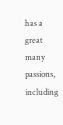has a great many passions, including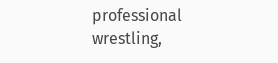professional wrestling,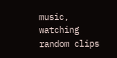music, watching random clips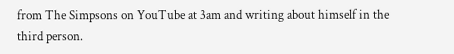from The Simpsons on YouTube at 3am and writing about himself in the third person.